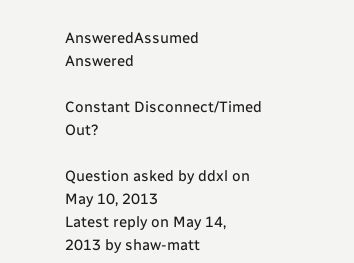AnsweredAssumed Answered

Constant Disconnect/Timed Out?

Question asked by ddxl on May 10, 2013
Latest reply on May 14, 2013 by shaw-matt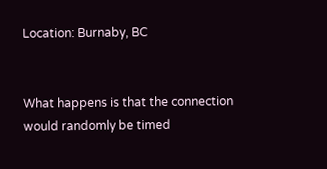Location: Burnaby, BC


What happens is that the connection would randomly be timed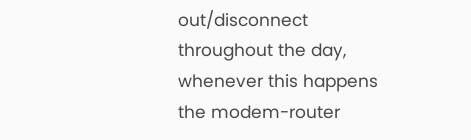out/disconnect throughout the day, whenever this happens the modem-router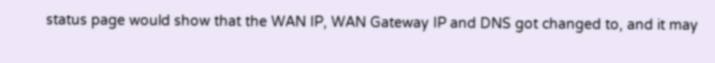status page would show that the WAN IP, WAN Gateway IP and DNS got changed to, and it may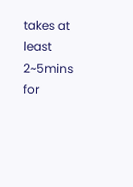takes at least 2~5mins for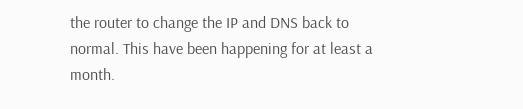the router to change the IP and DNS back to normal. This have been happening for at least a month.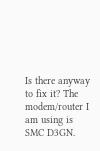Is there anyway to fix it? The modem/router I am using is SMC D3GN.